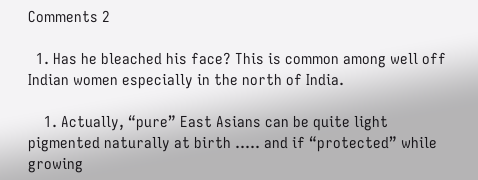Comments 2

  1. Has he bleached his face? This is common among well off Indian women especially in the north of India.

    1. Actually, “pure” East Asians can be quite light pigmented naturally at birth ….. and if “protected” while growing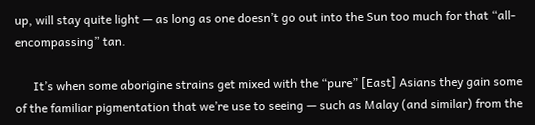up, will stay quite light — as long as one doesn’t go out into the Sun too much for that “all-encompassing” tan.

      It’s when some aborigine strains get mixed with the “pure” [East] Asians they gain some of the familiar pigmentation that we’re use to seeing — such as Malay (and similar) from the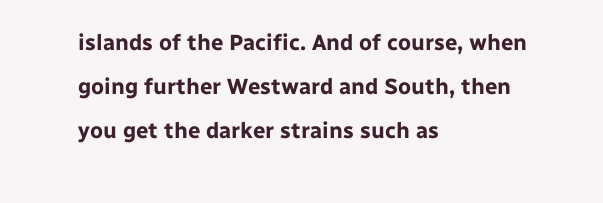islands of the Pacific. And of course, when going further Westward and South, then you get the darker strains such as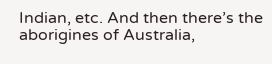Indian, etc. And then there’s the aborigines of Australia,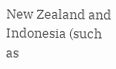New Zealand and Indonesia (such as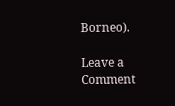Borneo).

Leave a Comment